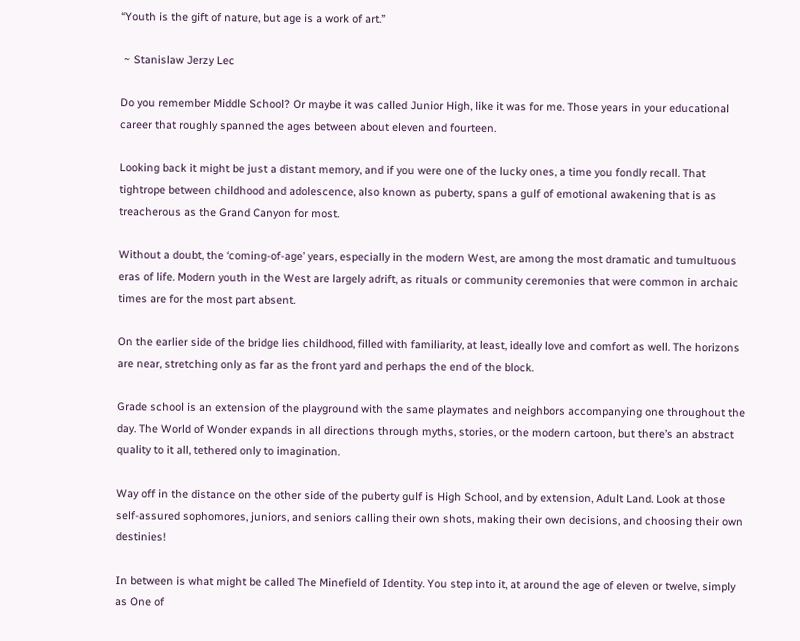“Youth is the gift of nature, but age is a work of art.”

 ~ Stanislaw Jerzy Lec

Do you remember Middle School? Or maybe it was called Junior High, like it was for me. Those years in your educational career that roughly spanned the ages between about eleven and fourteen.

Looking back it might be just a distant memory, and if you were one of the lucky ones, a time you fondly recall. That tightrope between childhood and adolescence, also known as puberty, spans a gulf of emotional awakening that is as treacherous as the Grand Canyon for most.

Without a doubt, the ‘coming-of-age’ years, especially in the modern West, are among the most dramatic and tumultuous eras of life. Modern youth in the West are largely adrift, as rituals or community ceremonies that were common in archaic times are for the most part absent.

On the earlier side of the bridge lies childhood, filled with familiarity, at least, ideally love and comfort as well. The horizons are near, stretching only as far as the front yard and perhaps the end of the block.

Grade school is an extension of the playground with the same playmates and neighbors accompanying one throughout the day. The World of Wonder expands in all directions through myths, stories, or the modern cartoon, but there’s an abstract quality to it all, tethered only to imagination.

Way off in the distance on the other side of the puberty gulf is High School, and by extension, Adult Land. Look at those self-assured sophomores, juniors, and seniors calling their own shots, making their own decisions, and choosing their own destinies!

In between is what might be called The Minefield of Identity. You step into it, at around the age of eleven or twelve, simply as One of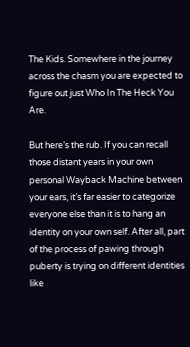The Kids. Somewhere in the journey across the chasm you are expected to figure out just Who In The Heck You Are.

But here’s the rub. If you can recall those distant years in your own personal Wayback Machine between your ears, it’s far easier to categorize everyone else than it is to hang an identity on your own self. After all, part of the process of pawing through puberty is trying on different identities like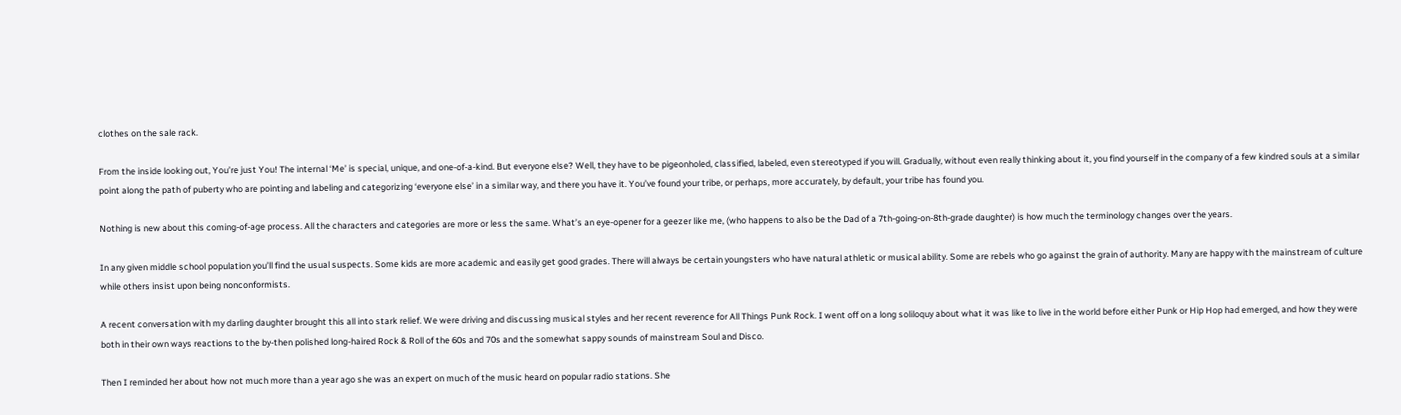clothes on the sale rack.

From the inside looking out, You’re just You! The internal ‘Me’ is special, unique, and one-of-a-kind. But everyone else? Well, they have to be pigeonholed, classified, labeled, even stereotyped if you will. Gradually, without even really thinking about it, you find yourself in the company of a few kindred souls at a similar point along the path of puberty who are pointing and labeling and categorizing ‘everyone else’ in a similar way, and there you have it. You’ve found your tribe, or perhaps, more accurately, by default, your tribe has found you.

Nothing is new about this coming-of-age process. All the characters and categories are more or less the same. What’s an eye-opener for a geezer like me, (who happens to also be the Dad of a 7th-going-on-8th-grade daughter) is how much the terminology changes over the years.

In any given middle school population you’ll find the usual suspects. Some kids are more academic and easily get good grades. There will always be certain youngsters who have natural athletic or musical ability. Some are rebels who go against the grain of authority. Many are happy with the mainstream of culture while others insist upon being nonconformists.

A recent conversation with my darling daughter brought this all into stark relief. We were driving and discussing musical styles and her recent reverence for All Things Punk Rock. I went off on a long soliloquy about what it was like to live in the world before either Punk or Hip Hop had emerged, and how they were both in their own ways reactions to the by-then polished long-haired Rock & Roll of the 60s and 70s and the somewhat sappy sounds of mainstream Soul and Disco.

Then I reminded her about how not much more than a year ago she was an expert on much of the music heard on popular radio stations. She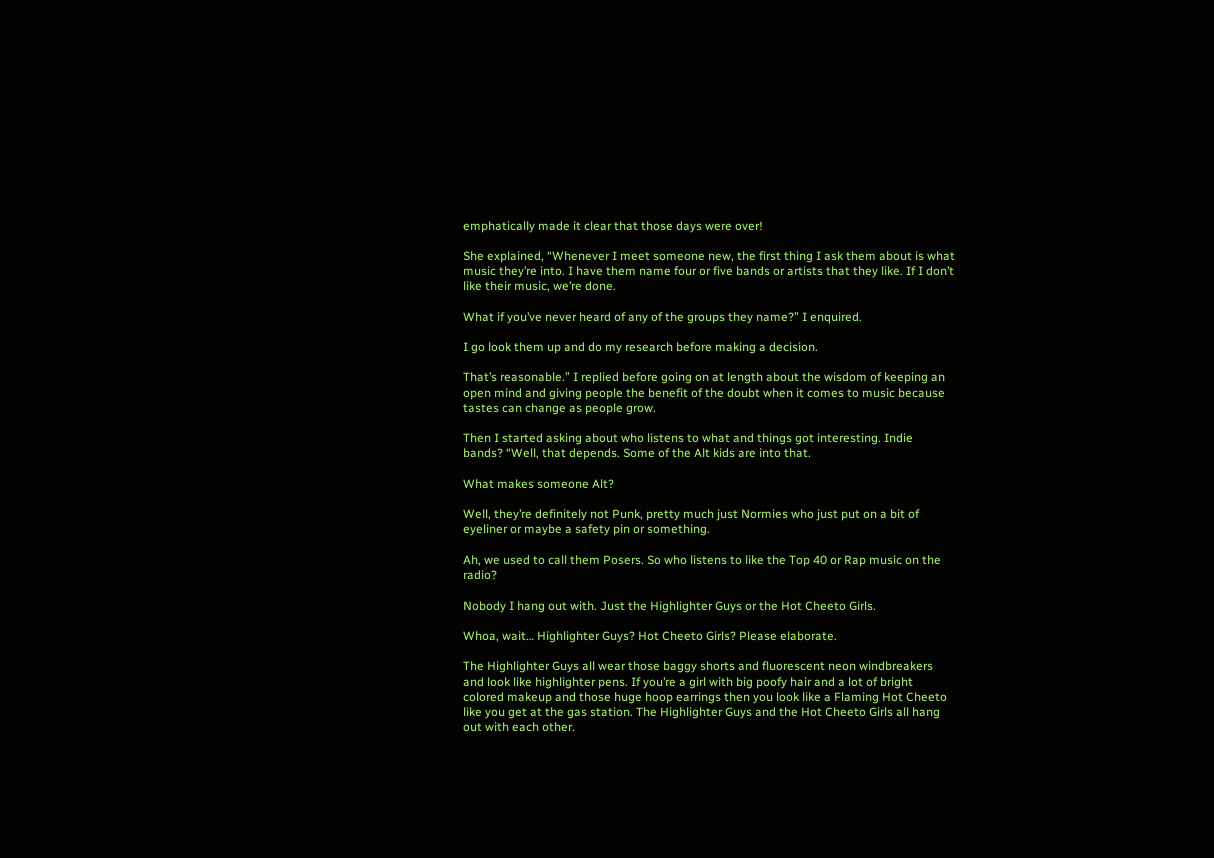emphatically made it clear that those days were over!

She explained, “Whenever I meet someone new, the first thing I ask them about is what music they’re into. I have them name four or five bands or artists that they like. If I don’t like their music, we’re done.

What if you’ve never heard of any of the groups they name?” I enquired.

I go look them up and do my research before making a decision.

That’s reasonable.” I replied before going on at length about the wisdom of keeping an open mind and giving people the benefit of the doubt when it comes to music because tastes can change as people grow.

Then I started asking about who listens to what and things got interesting. Indie bands? “Well, that depends. Some of the Alt kids are into that.

What makes someone Alt?

Well, they’re definitely not Punk, pretty much just Normies who just put on a bit of eyeliner or maybe a safety pin or something.

Ah, we used to call them Posers. So who listens to like the Top 40 or Rap music on the radio?

Nobody I hang out with. Just the Highlighter Guys or the Hot Cheeto Girls.

Whoa, wait… Highlighter Guys? Hot Cheeto Girls? Please elaborate.

The Highlighter Guys all wear those baggy shorts and fluorescent neon windbreakers and look like highlighter pens. If you’re a girl with big poofy hair and a lot of bright colored makeup and those huge hoop earrings then you look like a Flaming Hot Cheeto like you get at the gas station. The Highlighter Guys and the Hot Cheeto Girls all hang out with each other.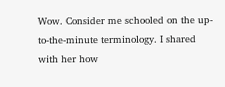Wow. Consider me schooled on the up-to-the-minute terminology. I shared with her how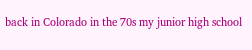back in Colorado in the 70s my junior high school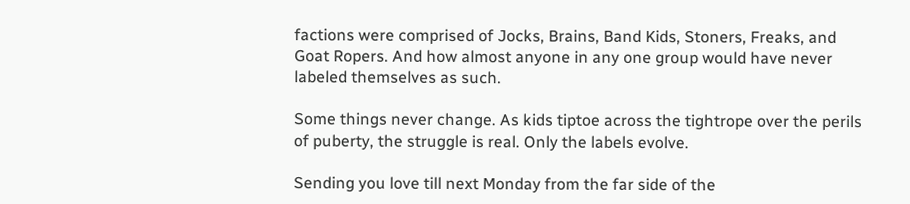factions were comprised of Jocks, Brains, Band Kids, Stoners, Freaks, and Goat Ropers. And how almost anyone in any one group would have never labeled themselves as such.

Some things never change. As kids tiptoe across the tightrope over the perils of puberty, the struggle is real. Only the labels evolve.

Sending you love till next Monday from the far side of the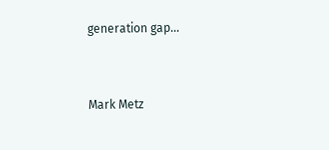generation gap…


Mark Metz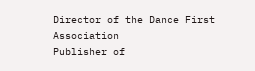Director of the Dance First Association
Publisher of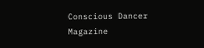Conscious Dancer Magazine